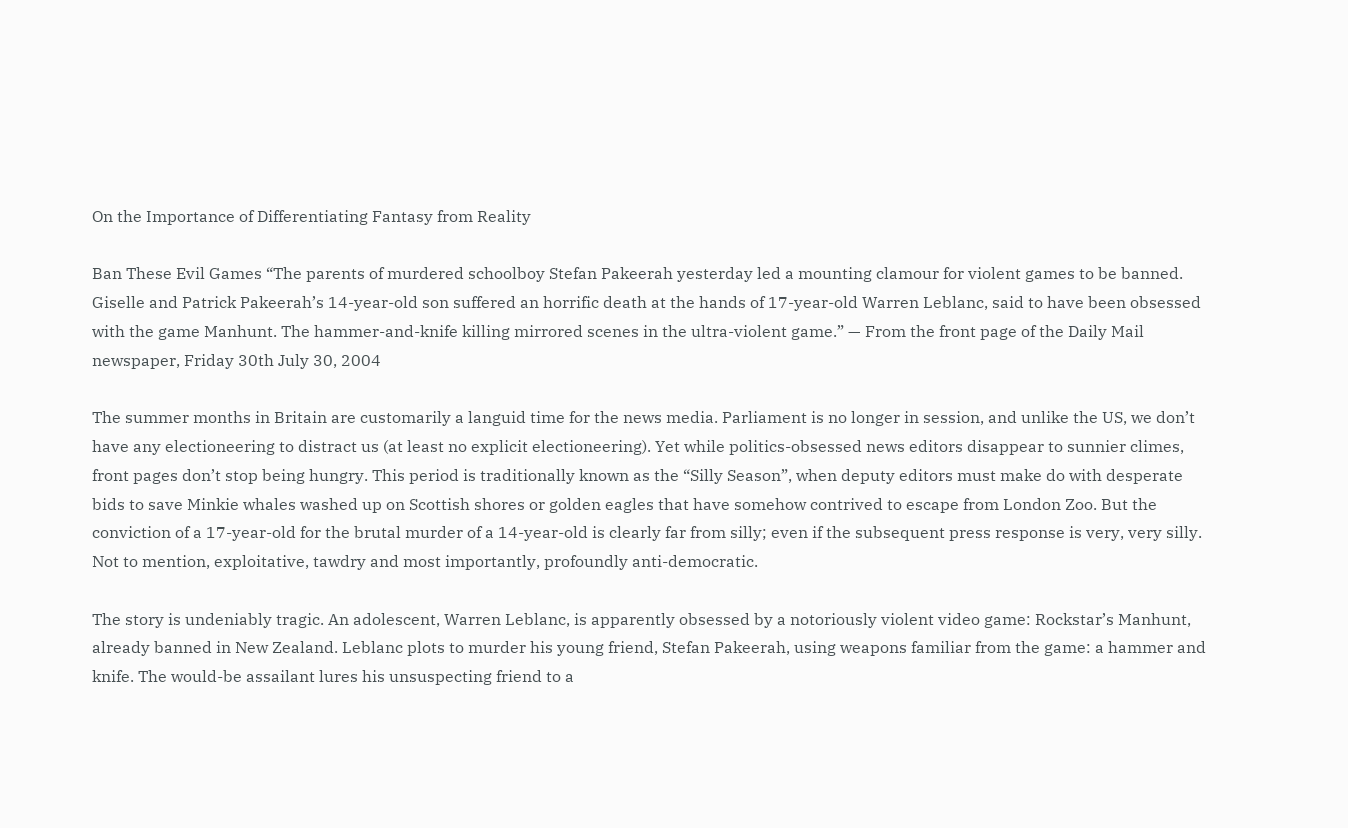On the Importance of Differentiating Fantasy from Reality

Ban These Evil Games “The parents of murdered schoolboy Stefan Pakeerah yesterday led a mounting clamour for violent games to be banned. Giselle and Patrick Pakeerah’s 14-year-old son suffered an horrific death at the hands of 17-year-old Warren Leblanc, said to have been obsessed with the game Manhunt. The hammer-and-knife killing mirrored scenes in the ultra-violent game.” — From the front page of the Daily Mail newspaper, Friday 30th July 30, 2004

The summer months in Britain are customarily a languid time for the news media. Parliament is no longer in session, and unlike the US, we don’t have any electioneering to distract us (at least no explicit electioneering). Yet while politics-obsessed news editors disappear to sunnier climes, front pages don’t stop being hungry. This period is traditionally known as the “Silly Season”, when deputy editors must make do with desperate bids to save Minkie whales washed up on Scottish shores or golden eagles that have somehow contrived to escape from London Zoo. But the conviction of a 17-year-old for the brutal murder of a 14-year-old is clearly far from silly; even if the subsequent press response is very, very silly. Not to mention, exploitative, tawdry and most importantly, profoundly anti-democratic.

The story is undeniably tragic. An adolescent, Warren Leblanc, is apparently obsessed by a notoriously violent video game: Rockstar’s Manhunt, already banned in New Zealand. Leblanc plots to murder his young friend, Stefan Pakeerah, using weapons familiar from the game: a hammer and knife. The would-be assailant lures his unsuspecting friend to a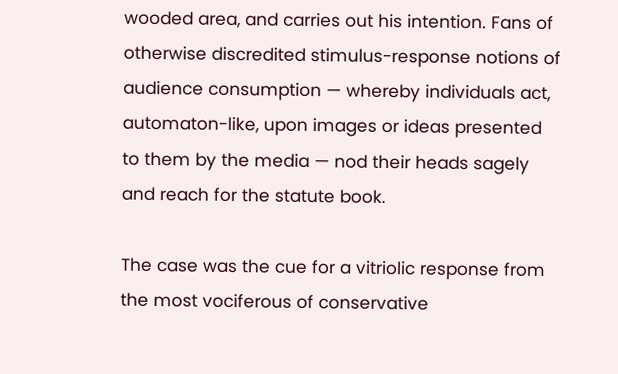wooded area, and carries out his intention. Fans of otherwise discredited stimulus-response notions of audience consumption — whereby individuals act, automaton-like, upon images or ideas presented to them by the media — nod their heads sagely and reach for the statute book.

The case was the cue for a vitriolic response from the most vociferous of conservative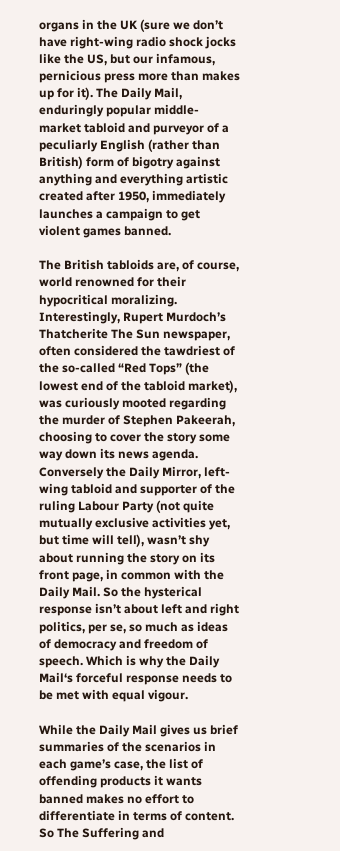organs in the UK (sure we don’t have right-wing radio shock jocks like the US, but our infamous, pernicious press more than makes up for it). The Daily Mail, enduringly popular middle-market tabloid and purveyor of a peculiarly English (rather than British) form of bigotry against anything and everything artistic created after 1950, immediately launches a campaign to get violent games banned.

The British tabloids are, of course, world renowned for their hypocritical moralizing. Interestingly, Rupert Murdoch’s Thatcherite The Sun newspaper, often considered the tawdriest of the so-called “Red Tops” (the lowest end of the tabloid market), was curiously mooted regarding the murder of Stephen Pakeerah, choosing to cover the story some way down its news agenda. Conversely the Daily Mirror, left-wing tabloid and supporter of the ruling Labour Party (not quite mutually exclusive activities yet, but time will tell), wasn’t shy about running the story on its front page, in common with the Daily Mail. So the hysterical response isn’t about left and right politics, per se, so much as ideas of democracy and freedom of speech. Which is why the Daily Mail‘s forceful response needs to be met with equal vigour.

While the Daily Mail gives us brief summaries of the scenarios in each game’s case, the list of offending products it wants banned makes no effort to differentiate in terms of content. So The Suffering and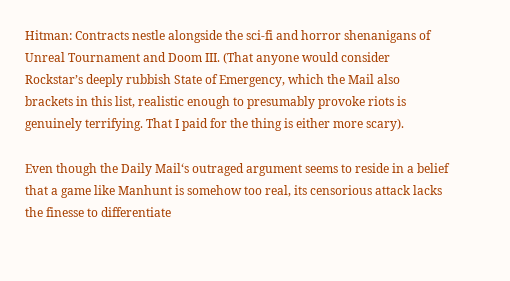Hitman: Contracts nestle alongside the sci-fi and horror shenanigans of Unreal Tournament and Doom III. (That anyone would consider Rockstar’s deeply rubbish State of Emergency, which the Mail also brackets in this list, realistic enough to presumably provoke riots is genuinely terrifying. That I paid for the thing is either more scary).

Even though the Daily Mail‘s outraged argument seems to reside in a belief that a game like Manhunt is somehow too real, its censorious attack lacks the finesse to differentiate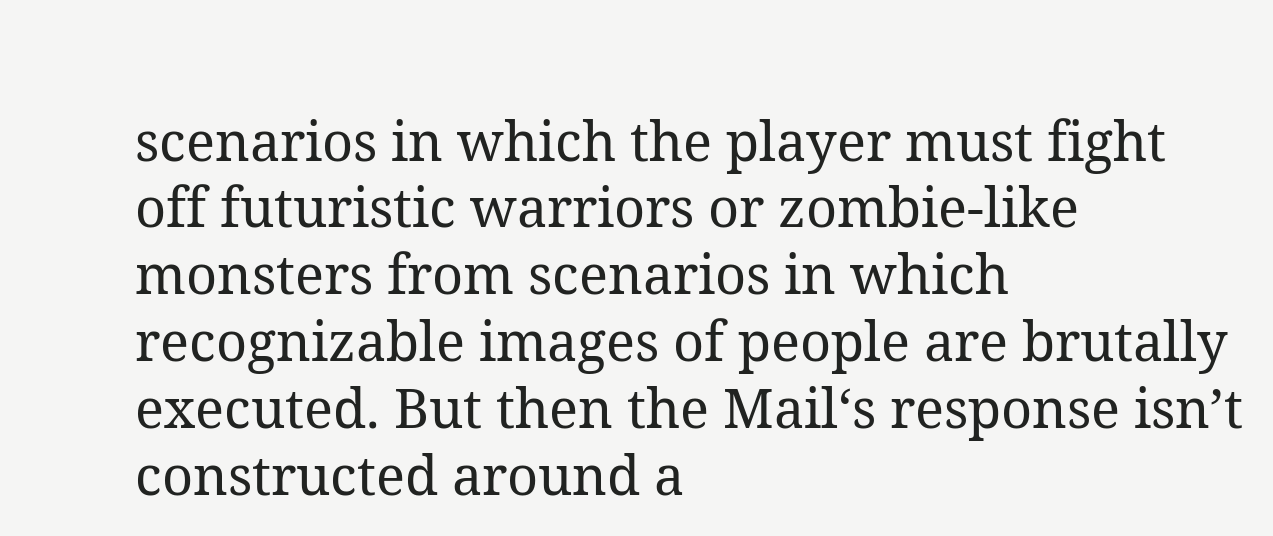scenarios in which the player must fight off futuristic warriors or zombie-like monsters from scenarios in which recognizable images of people are brutally executed. But then the Mail‘s response isn’t constructed around a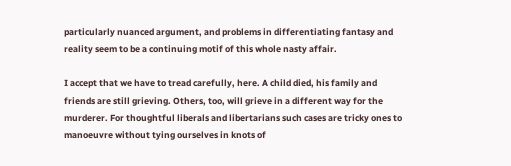particularly nuanced argument, and problems in differentiating fantasy and reality seem to be a continuing motif of this whole nasty affair.

I accept that we have to tread carefully, here. A child died, his family and friends are still grieving. Others, too, will grieve in a different way for the murderer. For thoughtful liberals and libertarians such cases are tricky ones to manoeuvre without tying ourselves in knots of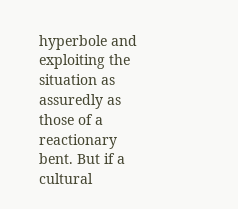hyperbole and exploiting the situation as assuredly as those of a reactionary bent. But if a cultural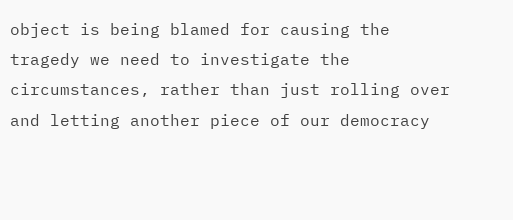object is being blamed for causing the tragedy we need to investigate the circumstances, rather than just rolling over and letting another piece of our democracy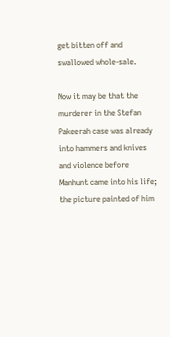get bitten off and swallowed whole-sale.

Now it may be that the murderer in the Stefan Pakeerah case was already into hammers and knives and violence before Manhunt came into his life; the picture painted of him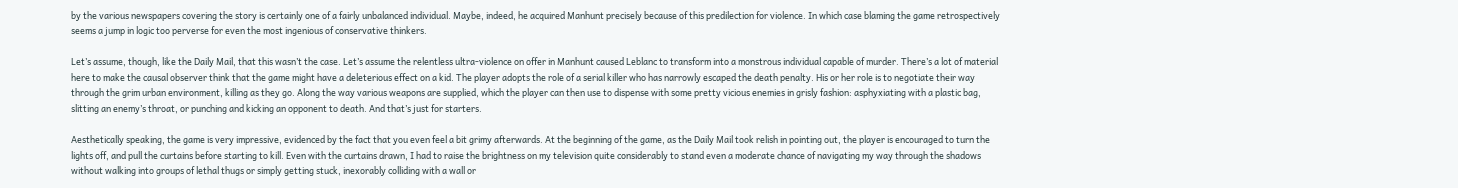by the various newspapers covering the story is certainly one of a fairly unbalanced individual. Maybe, indeed, he acquired Manhunt precisely because of this predilection for violence. In which case blaming the game retrospectively seems a jump in logic too perverse for even the most ingenious of conservative thinkers.

Let’s assume, though, like the Daily Mail, that this wasn’t the case. Let’s assume the relentless ultra-violence on offer in Manhunt caused Leblanc to transform into a monstrous individual capable of murder. There’s a lot of material here to make the causal observer think that the game might have a deleterious effect on a kid. The player adopts the role of a serial killer who has narrowly escaped the death penalty. His or her role is to negotiate their way through the grim urban environment, killing as they go. Along the way various weapons are supplied, which the player can then use to dispense with some pretty vicious enemies in grisly fashion: asphyxiating with a plastic bag, slitting an enemy’s throat, or punching and kicking an opponent to death. And that’s just for starters.

Aesthetically speaking, the game is very impressive, evidenced by the fact that you even feel a bit grimy afterwards. At the beginning of the game, as the Daily Mail took relish in pointing out, the player is encouraged to turn the lights off, and pull the curtains before starting to kill. Even with the curtains drawn, I had to raise the brightness on my television quite considerably to stand even a moderate chance of navigating my way through the shadows without walking into groups of lethal thugs or simply getting stuck, inexorably colliding with a wall or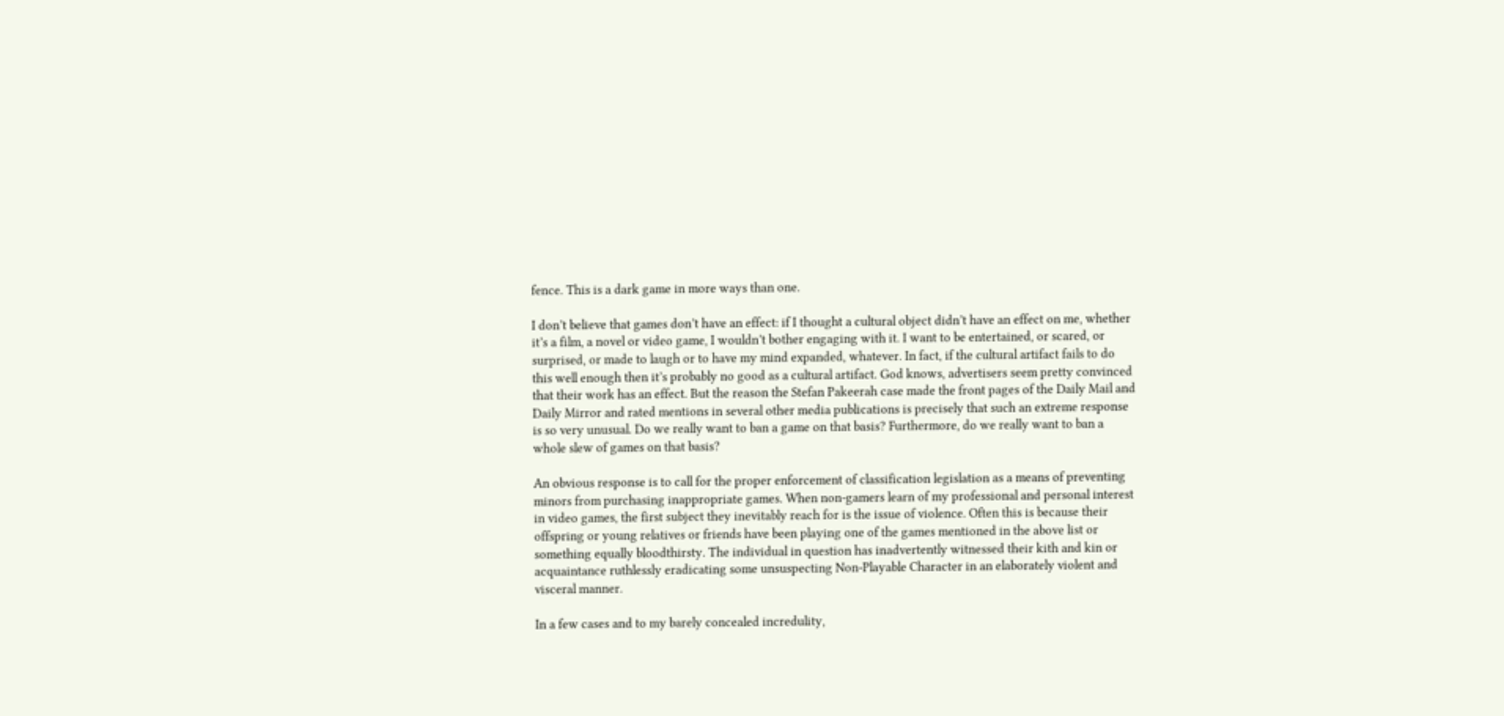fence. This is a dark game in more ways than one.

I don’t believe that games don’t have an effect: if I thought a cultural object didn’t have an effect on me, whether it’s a film, a novel or video game, I wouldn’t bother engaging with it. I want to be entertained, or scared, or surprised, or made to laugh or to have my mind expanded, whatever. In fact, if the cultural artifact fails to do this well enough then it’s probably no good as a cultural artifact. God knows, advertisers seem pretty convinced that their work has an effect. But the reason the Stefan Pakeerah case made the front pages of the Daily Mail and Daily Mirror and rated mentions in several other media publications is precisely that such an extreme response is so very unusual. Do we really want to ban a game on that basis? Furthermore, do we really want to ban a whole slew of games on that basis?

An obvious response is to call for the proper enforcement of classification legislation as a means of preventing minors from purchasing inappropriate games. When non-gamers learn of my professional and personal interest in video games, the first subject they inevitably reach for is the issue of violence. Often this is because their offspring or young relatives or friends have been playing one of the games mentioned in the above list or something equally bloodthirsty. The individual in question has inadvertently witnessed their kith and kin or acquaintance ruthlessly eradicating some unsuspecting Non-Playable Character in an elaborately violent and visceral manner.

In a few cases and to my barely concealed incredulity,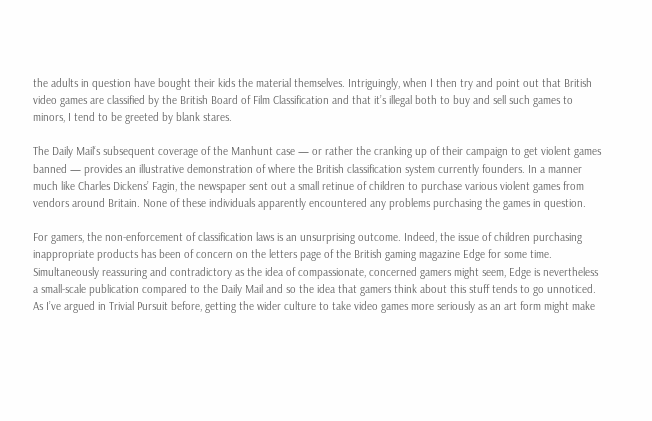the adults in question have bought their kids the material themselves. Intriguingly, when I then try and point out that British video games are classified by the British Board of Film Classification and that it’s illegal both to buy and sell such games to minors, I tend to be greeted by blank stares.

The Daily Mail‘s subsequent coverage of the Manhunt case — or rather the cranking up of their campaign to get violent games banned — provides an illustrative demonstration of where the British classification system currently founders. In a manner much like Charles Dickens’ Fagin, the newspaper sent out a small retinue of children to purchase various violent games from vendors around Britain. None of these individuals apparently encountered any problems purchasing the games in question.

For gamers, the non-enforcement of classification laws is an unsurprising outcome. Indeed, the issue of children purchasing inappropriate products has been of concern on the letters page of the British gaming magazine Edge for some time. Simultaneously reassuring and contradictory as the idea of compassionate, concerned gamers might seem, Edge is nevertheless a small-scale publication compared to the Daily Mail and so the idea that gamers think about this stuff tends to go unnoticed. As I’ve argued in Trivial Pursuit before, getting the wider culture to take video games more seriously as an art form might make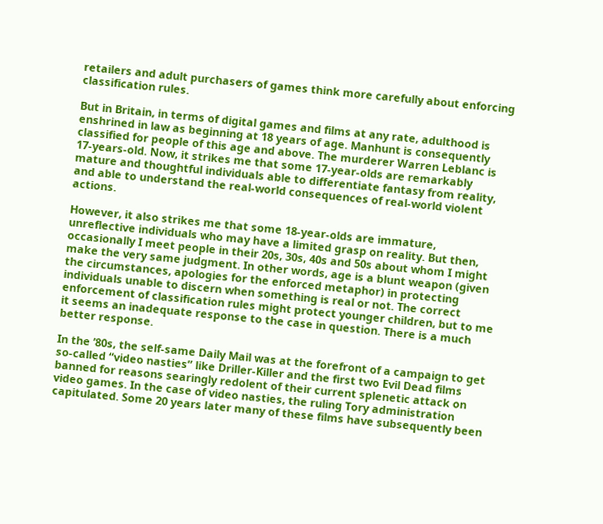retailers and adult purchasers of games think more carefully about enforcing classification rules.

But in Britain, in terms of digital games and films at any rate, adulthood is enshrined in law as beginning at 18 years of age. Manhunt is consequently classified for people of this age and above. The murderer Warren Leblanc is 17-years-old. Now, it strikes me that some 17-year-olds are remarkably mature and thoughtful individuals able to differentiate fantasy from reality, and able to understand the real-world consequences of real-world violent actions.

However, it also strikes me that some 18-year-olds are immature, unreflective individuals who may have a limited grasp on reality. But then, occasionally I meet people in their 20s, 30s, 40s and 50s about whom I might make the very same judgment. In other words, age is a blunt weapon (given the circumstances, apologies for the enforced metaphor) in protecting individuals unable to discern when something is real or not. The correct enforcement of classification rules might protect younger children, but to me it seems an inadequate response to the case in question. There is a much better response.

In the ’80s, the self-same Daily Mail was at the forefront of a campaign to get so-called “video nasties” like Driller-Killer and the first two Evil Dead films banned for reasons searingly redolent of their current splenetic attack on video games. In the case of video nasties, the ruling Tory administration capitulated. Some 20 years later many of these films have subsequently been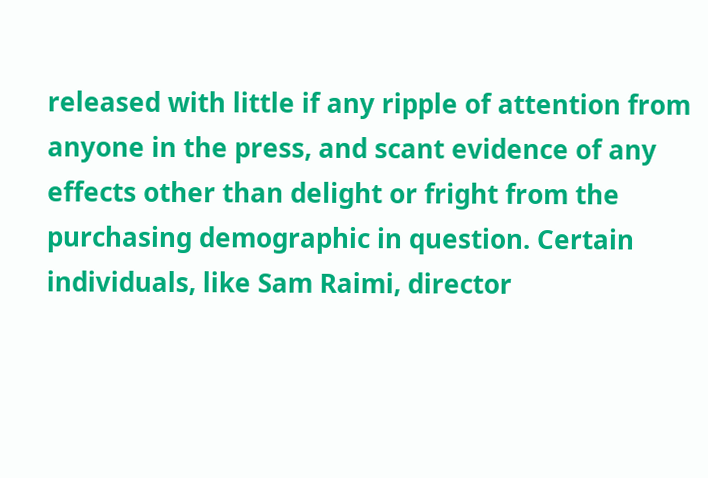released with little if any ripple of attention from anyone in the press, and scant evidence of any effects other than delight or fright from the purchasing demographic in question. Certain individuals, like Sam Raimi, director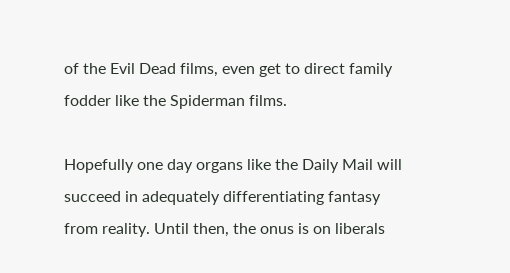of the Evil Dead films, even get to direct family fodder like the Spiderman films.

Hopefully one day organs like the Daily Mail will succeed in adequately differentiating fantasy from reality. Until then, the onus is on liberals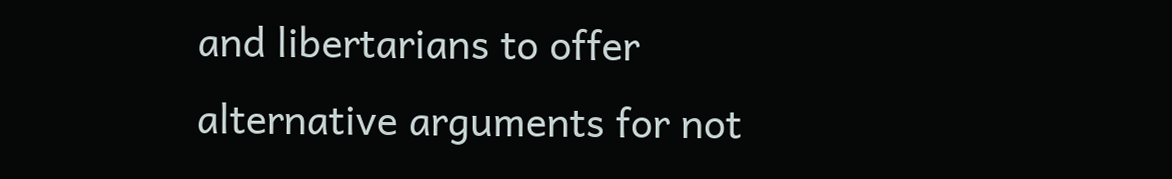and libertarians to offer alternative arguments for not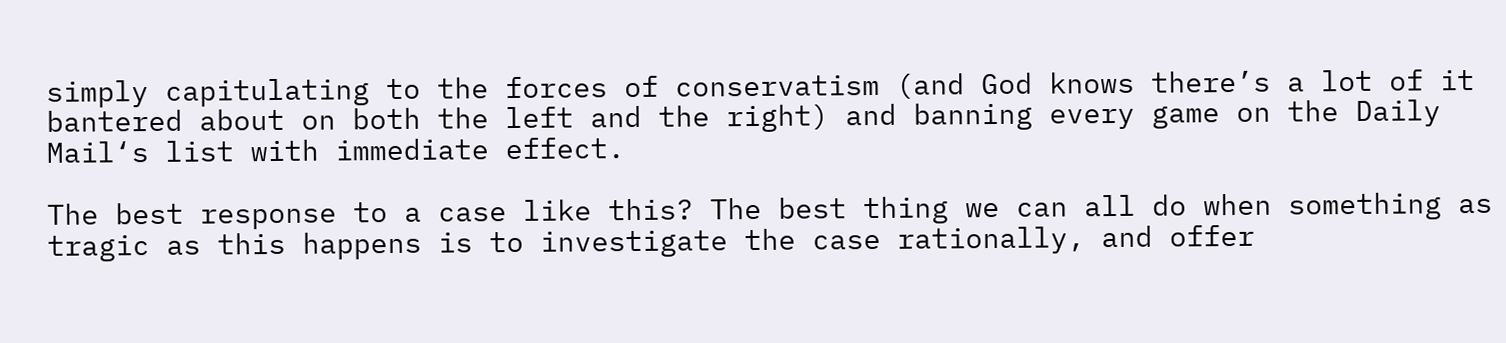simply capitulating to the forces of conservatism (and God knows there’s a lot of it bantered about on both the left and the right) and banning every game on the Daily Mail‘s list with immediate effect.

The best response to a case like this? The best thing we can all do when something as tragic as this happens is to investigate the case rationally, and offer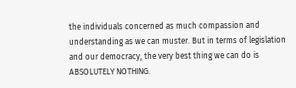the individuals concerned as much compassion and understanding as we can muster. But in terms of legislation and our democracy, the very best thing we can do is ABSOLUTELY NOTHING.